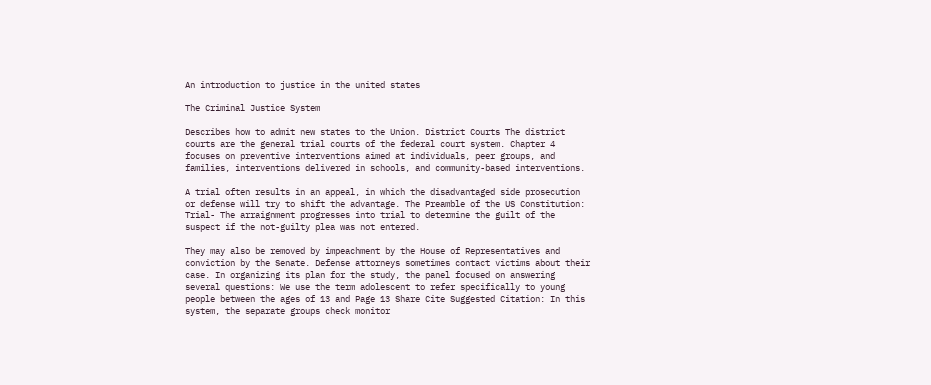An introduction to justice in the united states

The Criminal Justice System

Describes how to admit new states to the Union. District Courts The district courts are the general trial courts of the federal court system. Chapter 4 focuses on preventive interventions aimed at individuals, peer groups, and families, interventions delivered in schools, and community-based interventions.

A trial often results in an appeal, in which the disadvantaged side prosecution or defense will try to shift the advantage. The Preamble of the US Constitution: Trial- The arraignment progresses into trial to determine the guilt of the suspect if the not-guilty plea was not entered.

They may also be removed by impeachment by the House of Representatives and conviction by the Senate. Defense attorneys sometimes contact victims about their case. In organizing its plan for the study, the panel focused on answering several questions: We use the term adolescent to refer specifically to young people between the ages of 13 and Page 13 Share Cite Suggested Citation: In this system, the separate groups check monitor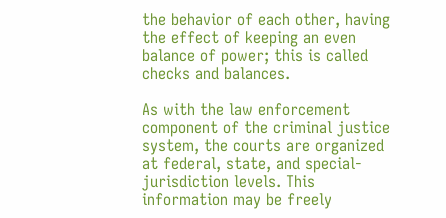the behavior of each other, having the effect of keeping an even balance of power; this is called checks and balances.

As with the law enforcement component of the criminal justice system, the courts are organized at federal, state, and special-jurisdiction levels. This information may be freely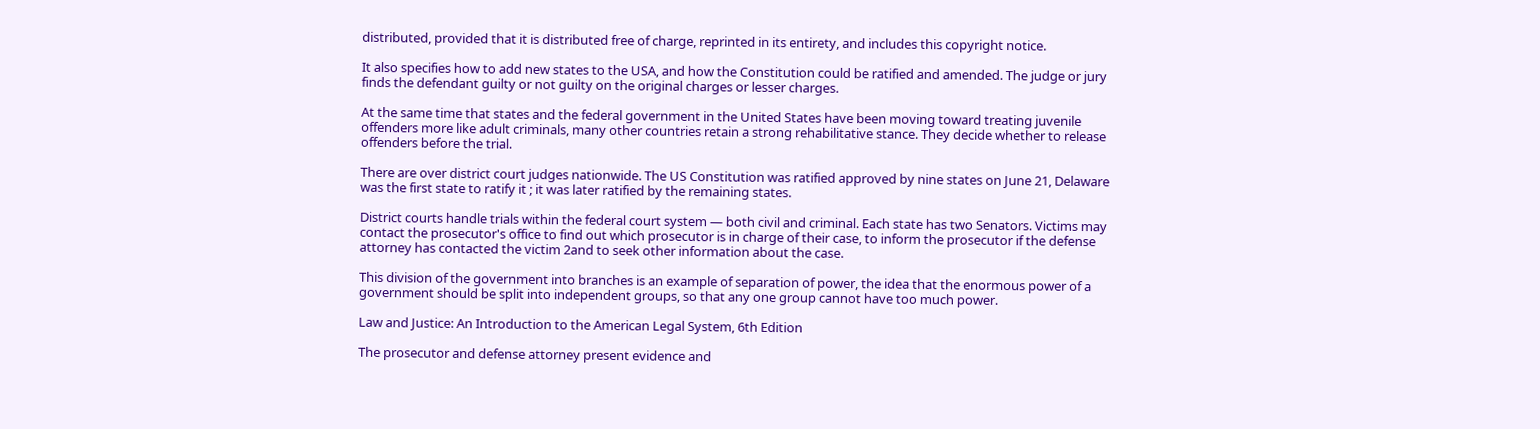distributed, provided that it is distributed free of charge, reprinted in its entirety, and includes this copyright notice.

It also specifies how to add new states to the USA, and how the Constitution could be ratified and amended. The judge or jury finds the defendant guilty or not guilty on the original charges or lesser charges.

At the same time that states and the federal government in the United States have been moving toward treating juvenile offenders more like adult criminals, many other countries retain a strong rehabilitative stance. They decide whether to release offenders before the trial.

There are over district court judges nationwide. The US Constitution was ratified approved by nine states on June 21, Delaware was the first state to ratify it ; it was later ratified by the remaining states.

District courts handle trials within the federal court system — both civil and criminal. Each state has two Senators. Victims may contact the prosecutor's office to find out which prosecutor is in charge of their case, to inform the prosecutor if the defense attorney has contacted the victim 2and to seek other information about the case.

This division of the government into branches is an example of separation of power, the idea that the enormous power of a government should be split into independent groups, so that any one group cannot have too much power.

Law and Justice: An Introduction to the American Legal System, 6th Edition

The prosecutor and defense attorney present evidence and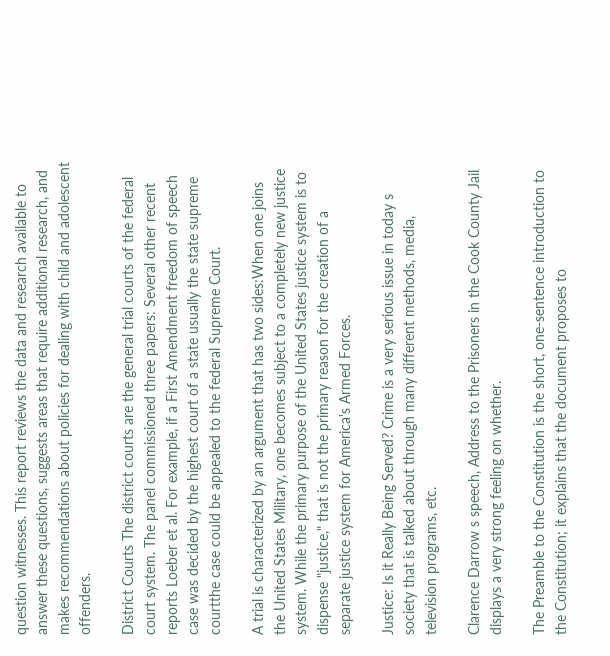question witnesses. This report reviews the data and research available to answer these questions, suggests areas that require additional research, and makes recommendations about policies for dealing with child and adolescent offenders.

District Courts The district courts are the general trial courts of the federal court system. The panel commissioned three papers: Several other recent reports Loeber et al. For example, if a First Amendment freedom of speech case was decided by the highest court of a state usually the state supreme courtthe case could be appealed to the federal Supreme Court.

A trial is characterized by an argument that has two sides:When one joins the United States Military, one becomes subject to a completely new justice system. While the primary purpose of the United States justice system is to dispense "justice," that is not the primary reason for the creation of a separate justice system for America's Armed Forces.

Justice: Is it Really Being Served? Crime is a very serious issue in today s society that is talked about through many different methods, media, television programs, etc.

Clarence Darrow s speech, Address to the Prisoners in the Cook County Jail displays a very strong feeling on whether.

The Preamble to the Constitution is the short, one-sentence introduction to the Constitution; it explains that the document proposes to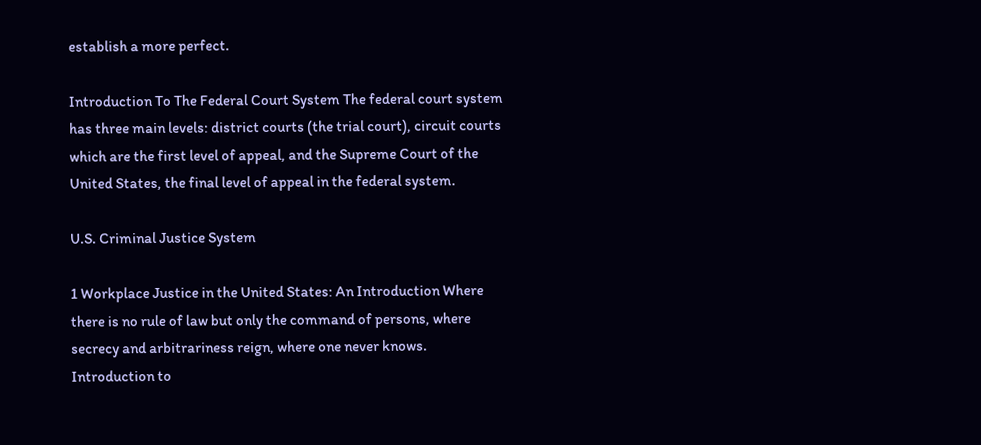establish a more perfect.

Introduction To The Federal Court System The federal court system has three main levels: district courts (the trial court), circuit courts which are the first level of appeal, and the Supreme Court of the United States, the final level of appeal in the federal system.

U.S. Criminal Justice System

1 Workplace Justice in the United States: An Introduction Where there is no rule of law but only the command of persons, where secrecy and arbitrariness reign, where one never knows. Introduction to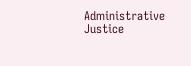Administrative Justice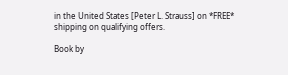in the United States [Peter L. Strauss] on *FREE* shipping on qualifying offers.

Book by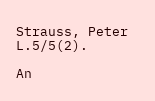Strauss, Peter L.5/5(2).

An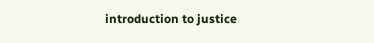introduction to justice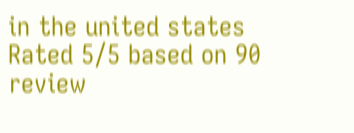in the united states
Rated 5/5 based on 90 review